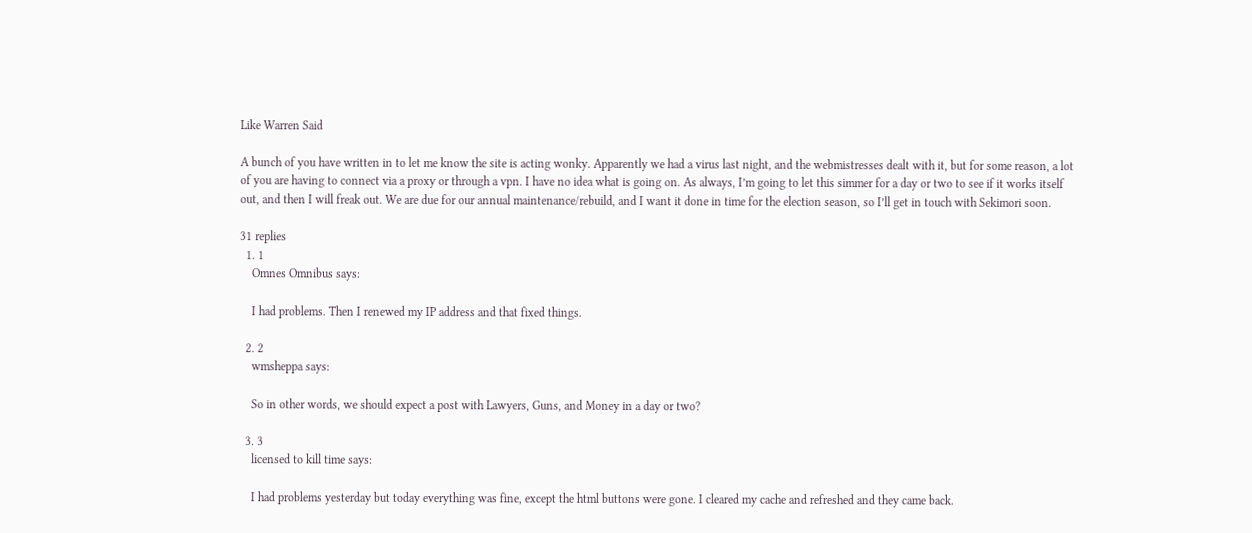Like Warren Said

A bunch of you have written in to let me know the site is acting wonky. Apparently we had a virus last night, and the webmistresses dealt with it, but for some reason, a lot of you are having to connect via a proxy or through a vpn. I have no idea what is going on. As always, I’m going to let this simmer for a day or two to see if it works itself out, and then I will freak out. We are due for our annual maintenance/rebuild, and I want it done in time for the election season, so I’ll get in touch with Sekimori soon.

31 replies
  1. 1
    Omnes Omnibus says:

    I had problems. Then I renewed my IP address and that fixed things.

  2. 2
    wmsheppa says:

    So in other words, we should expect a post with Lawyers, Guns, and Money in a day or two?

  3. 3
    licensed to kill time says:

    I had problems yesterday but today everything was fine, except the html buttons were gone. I cleared my cache and refreshed and they came back.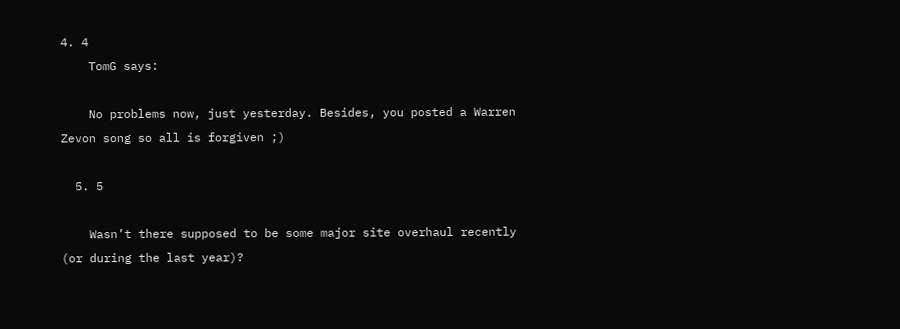4. 4
    TomG says:

    No problems now, just yesterday. Besides, you posted a Warren Zevon song so all is forgiven ;)

  5. 5

    Wasn’t there supposed to be some major site overhaul recently (or during the last year)?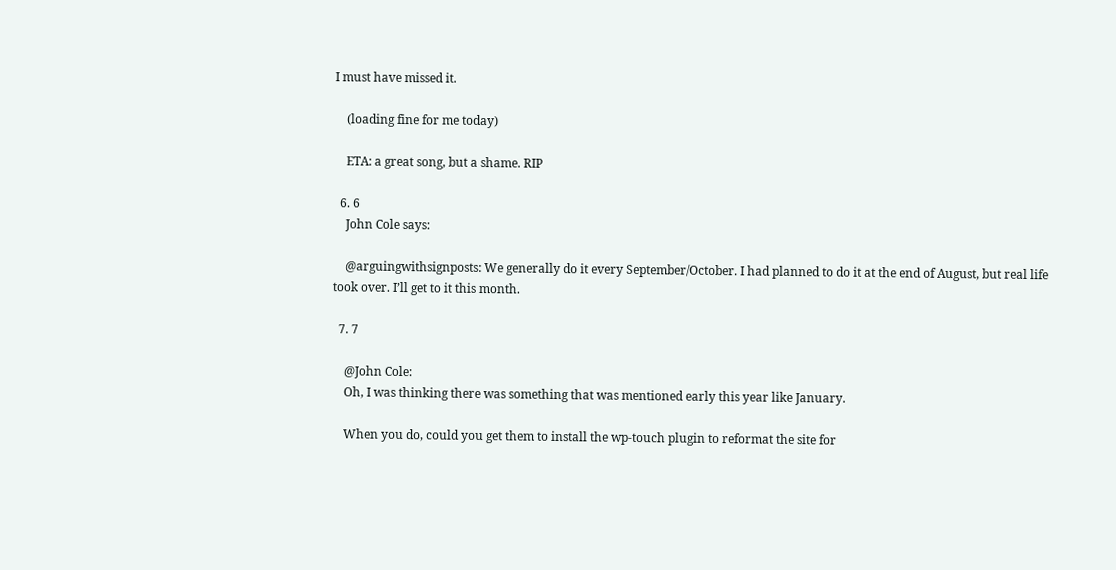I must have missed it.

    (loading fine for me today)

    ETA: a great song, but a shame. RIP

  6. 6
    John Cole says:

    @arguingwithsignposts: We generally do it every September/October. I had planned to do it at the end of August, but real life took over. I’ll get to it this month.

  7. 7

    @John Cole:
    Oh, I was thinking there was something that was mentioned early this year like January.

    When you do, could you get them to install the wp-touch plugin to reformat the site for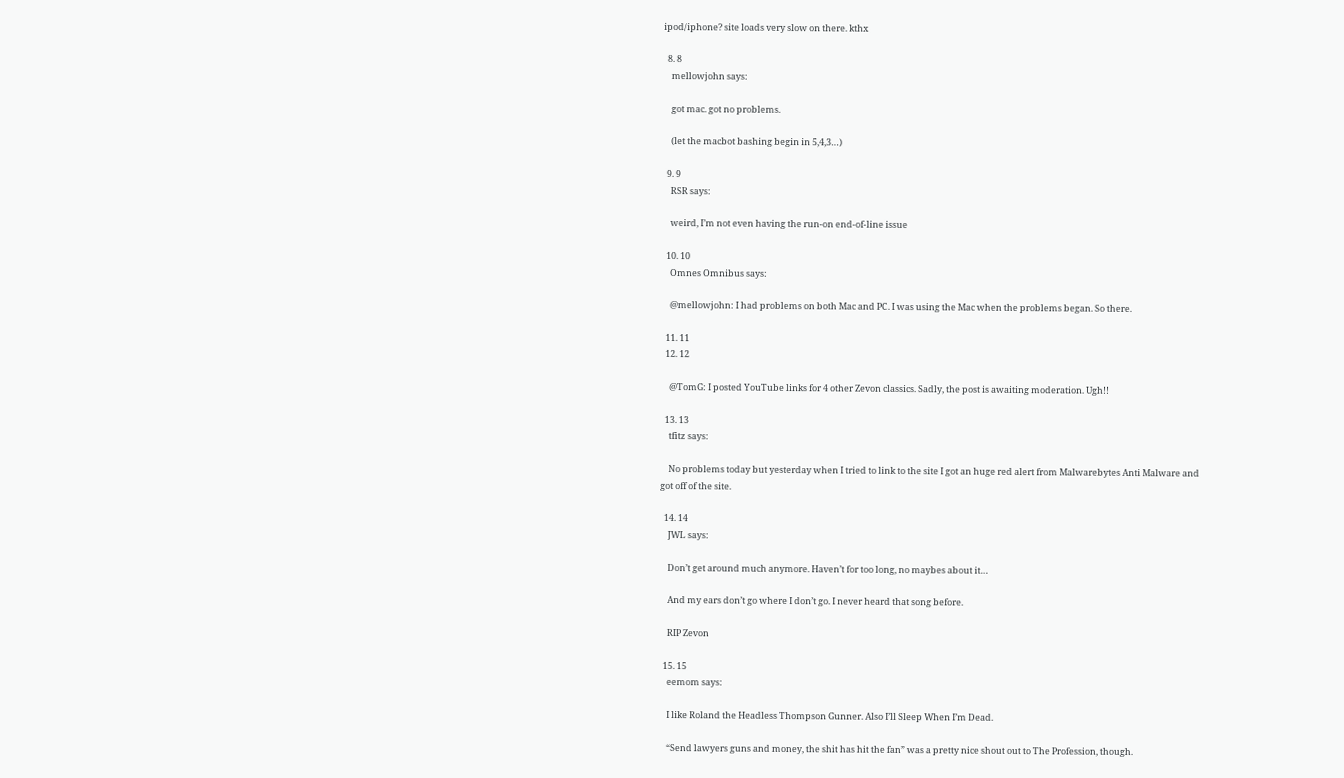ipod/iphone? site loads very slow on there. kthx

  8. 8
    mellowjohn says:

    got mac. got no problems.

    (let the macbot bashing begin in 5,4,3…)

  9. 9
    RSR says:

    weird, I’m not even having the run-on end-of-line issue

  10. 10
    Omnes Omnibus says:

    @mellowjohn: I had problems on both Mac and PC. I was using the Mac when the problems began. So there.

  11. 11
  12. 12

    @TomG: I posted YouTube links for 4 other Zevon classics. Sadly, the post is awaiting moderation. Ugh!!

  13. 13
    tfitz says:

    No problems today but yesterday when I tried to link to the site I got an huge red alert from Malwarebytes Anti Malware and got off of the site.

  14. 14
    JWL says:

    Don’t get around much anymore. Haven’t for too long, no maybes about it…

    And my ears don’t go where I don’t go. I never heard that song before.

    RIP Zevon

  15. 15
    eemom says:

    I like Roland the Headless Thompson Gunner. Also I’ll Sleep When I’m Dead.

    “Send lawyers guns and money, the shit has hit the fan” was a pretty nice shout out to The Profession, though.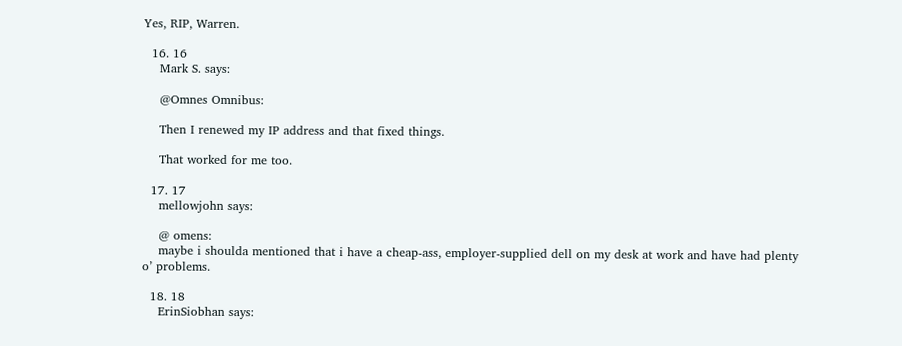Yes, RIP, Warren.

  16. 16
    Mark S. says:

    @Omnes Omnibus:

    Then I renewed my IP address and that fixed things.

    That worked for me too.

  17. 17
    mellowjohn says:

    @ omens:
    maybe i shoulda mentioned that i have a cheap-ass, employer-supplied dell on my desk at work and have had plenty o’ problems.

  18. 18
    ErinSiobhan says: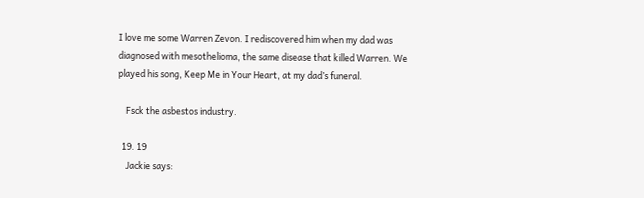I love me some Warren Zevon. I rediscovered him when my dad was diagnosed with mesothelioma, the same disease that killed Warren. We played his song, Keep Me in Your Heart, at my dad’s funeral.

    Fsck the asbestos industry.

  19. 19
    Jackie says: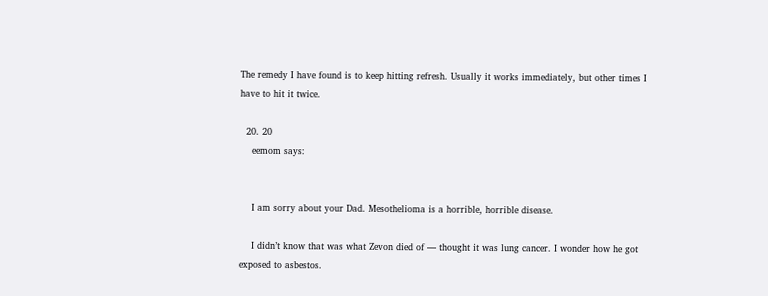The remedy I have found is to keep hitting refresh. Usually it works immediately, but other times I have to hit it twice.

  20. 20
    eemom says:


    I am sorry about your Dad. Mesothelioma is a horrible, horrible disease.

    I didn’t know that was what Zevon died of — thought it was lung cancer. I wonder how he got exposed to asbestos.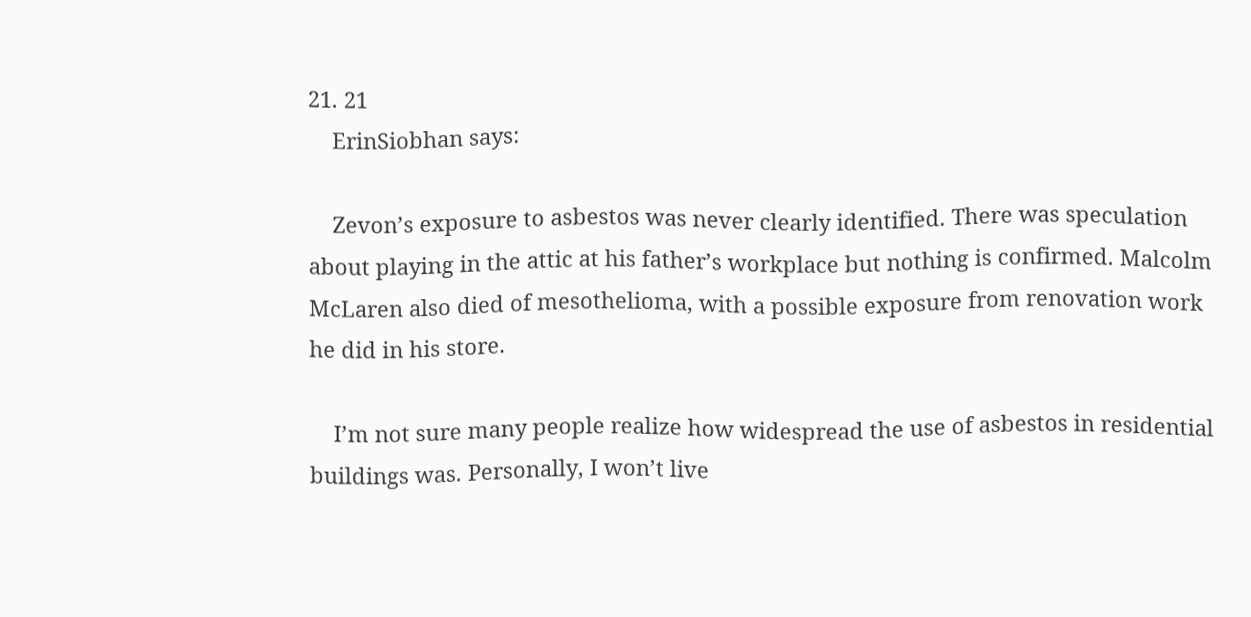21. 21
    ErinSiobhan says:

    Zevon’s exposure to asbestos was never clearly identified. There was speculation about playing in the attic at his father’s workplace but nothing is confirmed. Malcolm McLaren also died of mesothelioma, with a possible exposure from renovation work he did in his store.

    I’m not sure many people realize how widespread the use of asbestos in residential buildings was. Personally, I won’t live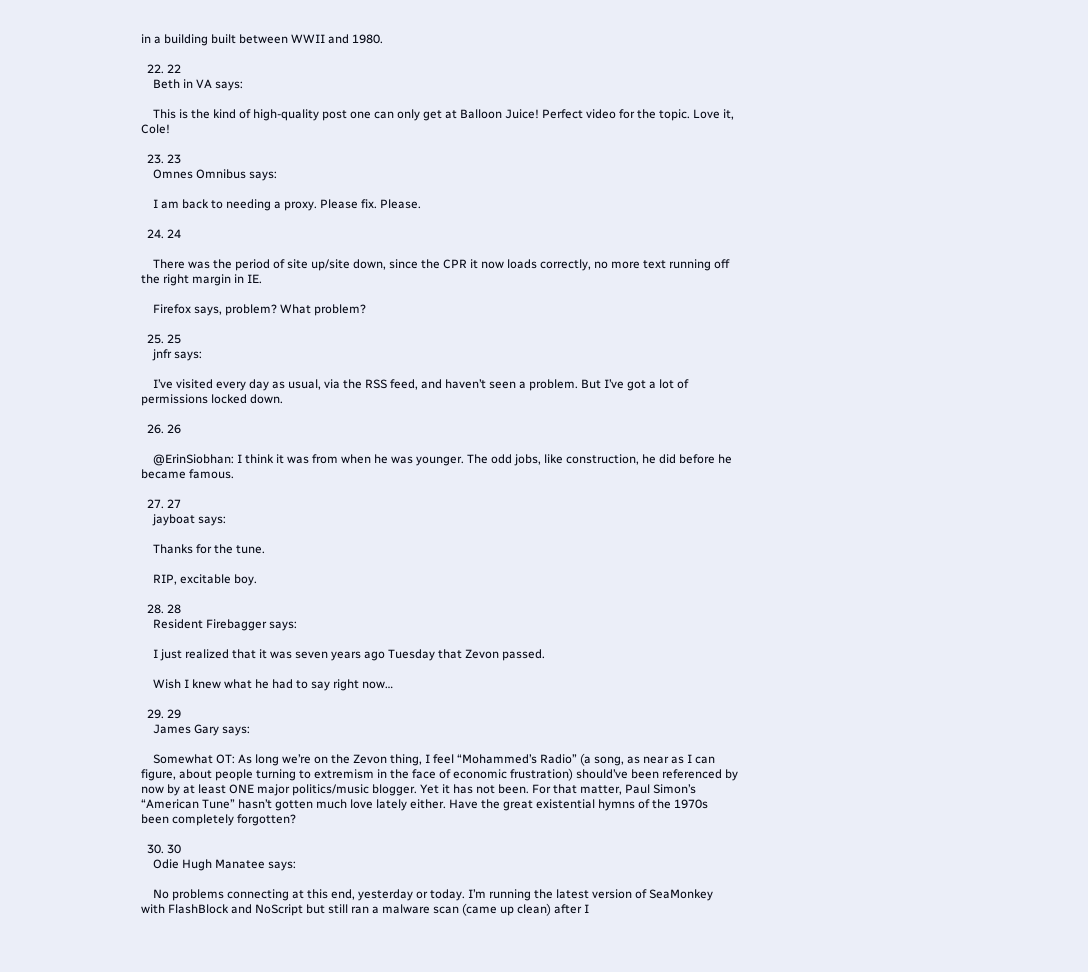in a building built between WWII and 1980.

  22. 22
    Beth in VA says:

    This is the kind of high-quality post one can only get at Balloon Juice! Perfect video for the topic. Love it, Cole!

  23. 23
    Omnes Omnibus says:

    I am back to needing a proxy. Please fix. Please.

  24. 24

    There was the period of site up/site down, since the CPR it now loads correctly, no more text running off the right margin in IE.

    Firefox says, problem? What problem?

  25. 25
    jnfr says:

    I’ve visited every day as usual, via the RSS feed, and haven’t seen a problem. But I’ve got a lot of permissions locked down.

  26. 26

    @ErinSiobhan: I think it was from when he was younger. The odd jobs, like construction, he did before he became famous.

  27. 27
    jayboat says:

    Thanks for the tune.

    RIP, excitable boy.

  28. 28
    Resident Firebagger says:

    I just realized that it was seven years ago Tuesday that Zevon passed.

    Wish I knew what he had to say right now…

  29. 29
    James Gary says:

    Somewhat OT: As long we’re on the Zevon thing, I feel “Mohammed’s Radio” (a song, as near as I can figure, about people turning to extremism in the face of economic frustration) should’ve been referenced by now by at least ONE major politics/music blogger. Yet it has not been. For that matter, Paul Simon’s “American Tune” hasn’t gotten much love lately either. Have the great existential hymns of the 1970s been completely forgotten?

  30. 30
    Odie Hugh Manatee says:

    No problems connecting at this end, yesterday or today. I’m running the latest version of SeaMonkey with FlashBlock and NoScript but still ran a malware scan (came up clean) after I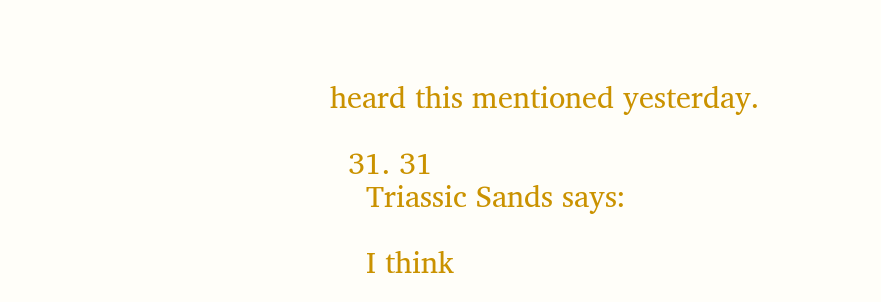heard this mentioned yesterday.

  31. 31
    Triassic Sands says:

    I think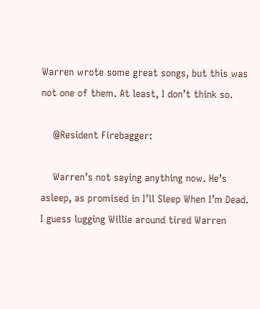Warren wrote some great songs, but this was not one of them. At least, I don’t think so.

    @Resident Firebagger:

    Warren’s not saying anything now. He’s asleep, as promised in I’ll Sleep When I’m Dead. I guess lugging Willie around tired Warren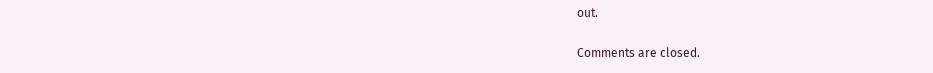out.

Comments are closed.